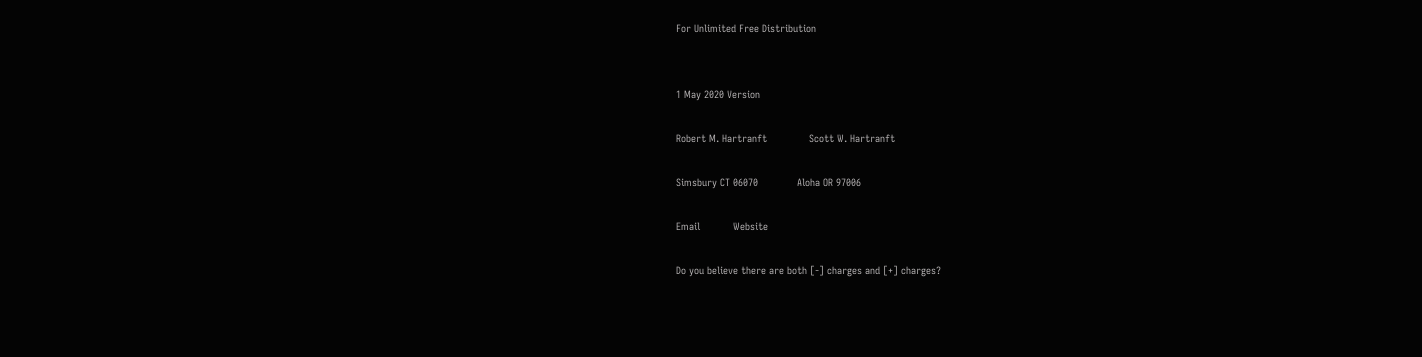For Unlimited Free Distribution


1 May 2020 Version

Robert M. Hartranft              Scott W. Hartranft

Simsbury CT 06070             Aloha OR 97006

Email           Website

Do you believe there are both [-] charges and [+] charges?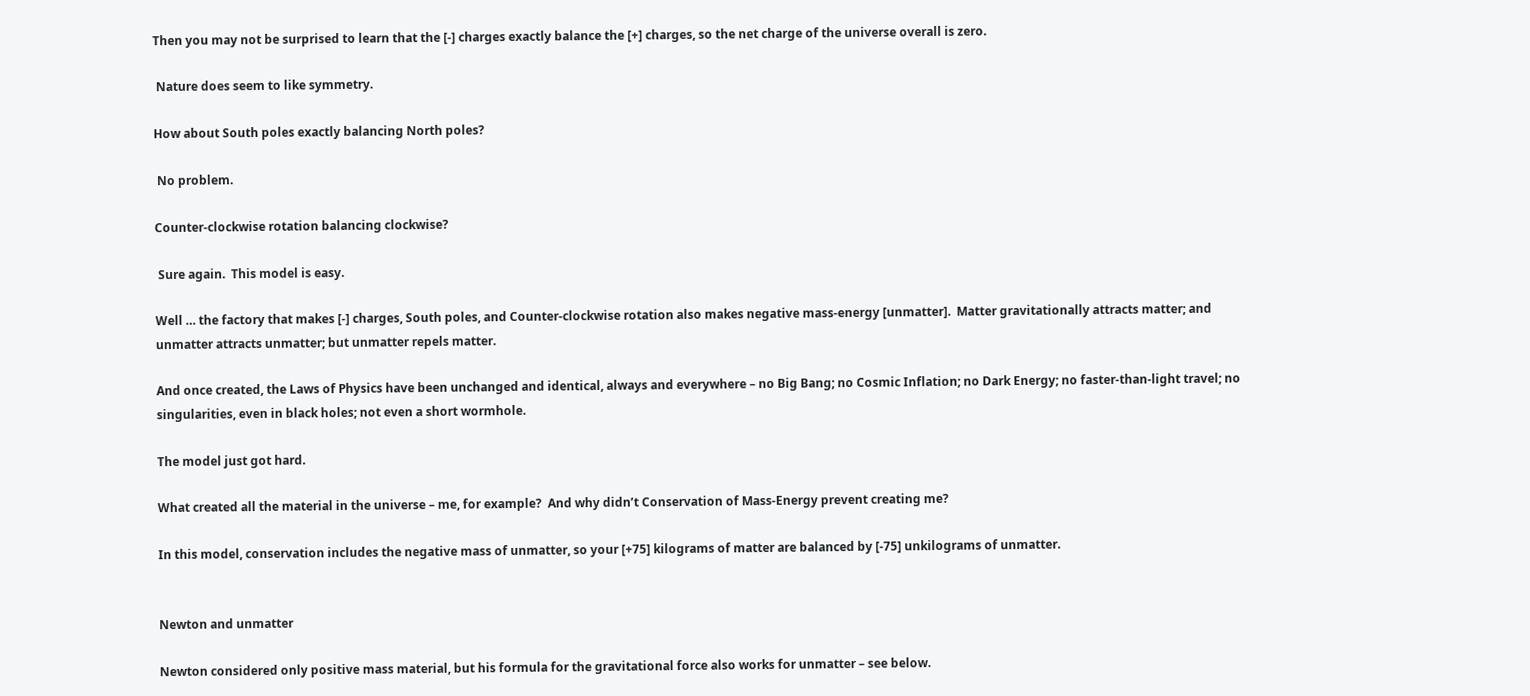Then you may not be surprised to learn that the [-] charges exactly balance the [+] charges, so the net charge of the universe overall is zero.

 Nature does seem to like symmetry.

How about South poles exactly balancing North poles?

 No problem.

Counter-clockwise rotation balancing clockwise?

 Sure again.  This model is easy.

Well … the factory that makes [-] charges, South poles, and Counter-clockwise rotation also makes negative mass-energy [unmatter].  Matter gravitationally attracts matter; and unmatter attracts unmatter; but unmatter repels matter.

And once created, the Laws of Physics have been unchanged and identical, always and everywhere – no Big Bang; no Cosmic Inflation; no Dark Energy; no faster-than-light travel; no singularities, even in black holes; not even a short wormhole.

The model just got hard.

What created all the material in the universe – me, for example?  And why didn’t Conservation of Mass-Energy prevent creating me?

In this model, conservation includes the negative mass of unmatter, so your [+75] kilograms of matter are balanced by [-75] unkilograms of unmatter.


Newton and unmatter

Newton considered only positive mass material, but his formula for the gravitational force also works for unmatter – see below.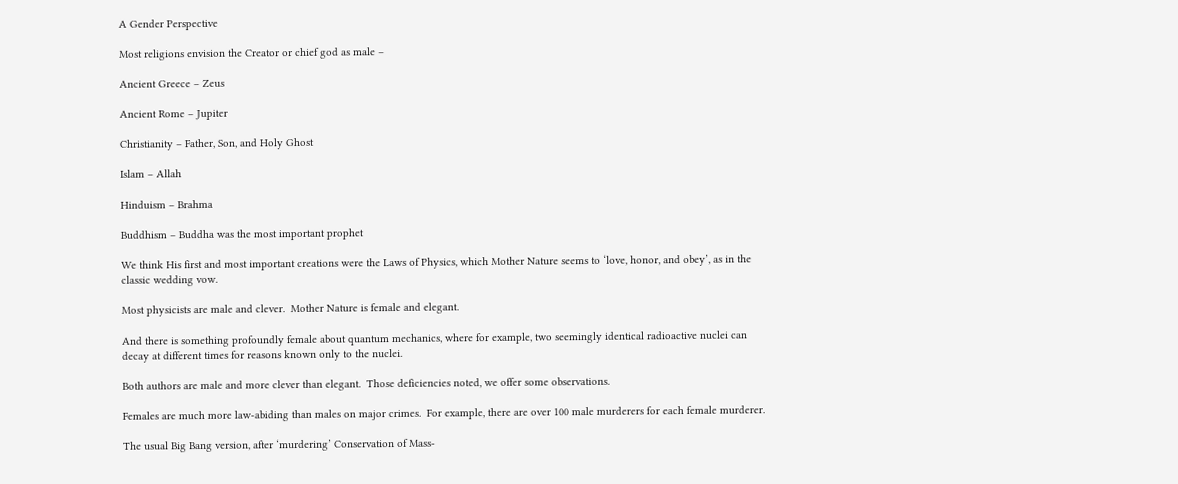A Gender Perspective

Most religions envision the Creator or chief god as male –

Ancient Greece – Zeus

Ancient Rome – Jupiter

Christianity – Father, Son, and Holy Ghost

Islam – Allah

Hinduism – Brahma

Buddhism – Buddha was the most important prophet

We think His first and most important creations were the Laws of Physics, which Mother Nature seems to ‘love, honor, and obey’, as in the classic wedding vow.

Most physicists are male and clever.  Mother Nature is female and elegant.

And there is something profoundly female about quantum mechanics, where for example, two seemingly identical radioactive nuclei can decay at different times for reasons known only to the nuclei.

Both authors are male and more clever than elegant.  Those deficiencies noted, we offer some observations.

Females are much more law-abiding than males on major crimes.  For example, there are over 100 male murderers for each female murderer.

The usual Big Bang version, after ‘murdering’ Conservation of Mass-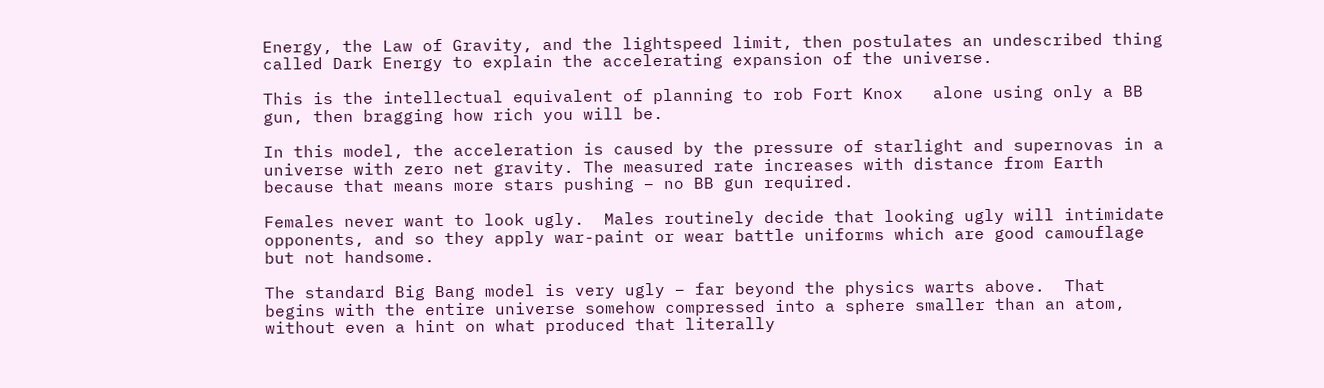Energy, the Law of Gravity, and the lightspeed limit, then postulates an undescribed thing called Dark Energy to explain the accelerating expansion of the universe.

This is the intellectual equivalent of planning to rob Fort Knox   alone using only a BB gun, then bragging how rich you will be.

In this model, the acceleration is caused by the pressure of starlight and supernovas in a universe with zero net gravity. The measured rate increases with distance from Earth because that means more stars pushing – no BB gun required.

Females never want to look ugly.  Males routinely decide that looking ugly will intimidate opponents, and so they apply war-paint or wear battle uniforms which are good camouflage but not handsome.

The standard Big Bang model is very ugly – far beyond the physics warts above.  That begins with the entire universe somehow compressed into a sphere smaller than an atom, without even a hint on what produced that literally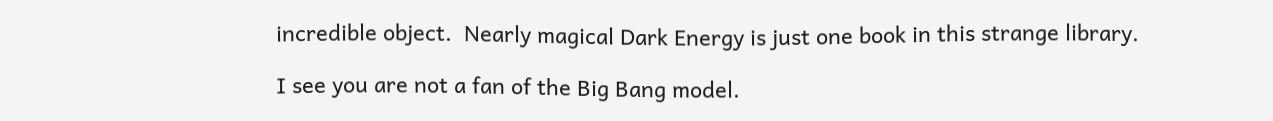incredible object.  Nearly magical Dark Energy is just one book in this strange library.

I see you are not a fan of the Big Bang model.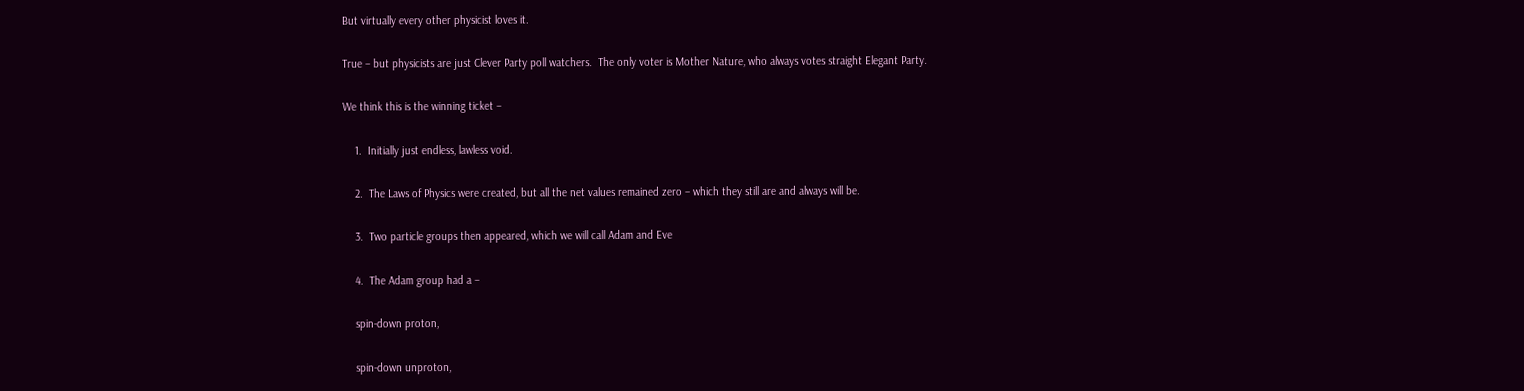But virtually every other physicist loves it.

True – but physicists are just Clever Party poll watchers.  The only voter is Mother Nature, who always votes straight Elegant Party.

We think this is the winning ticket –

    1.  Initially just endless, lawless void.

    2.  The Laws of Physics were created, but all the net values remained zero – which they still are and always will be.

    3.  Two particle groups then appeared, which we will call Adam and Eve

    4.  The Adam group had a –

    spin-down proton,

    spin-down unproton,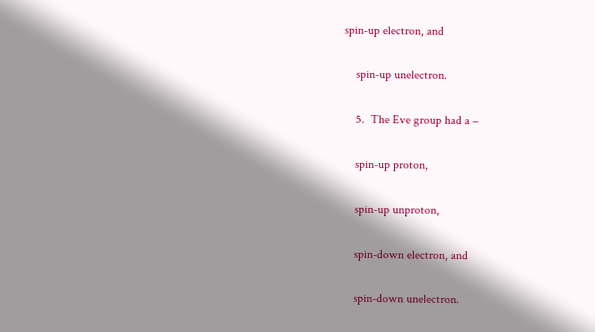spin-up electron, and

    spin-up unelectron.

    5.  The Eve group had a –

    spin-up proton,

    spin-up unproton,

    spin-down electron, and

    spin-down unelectron.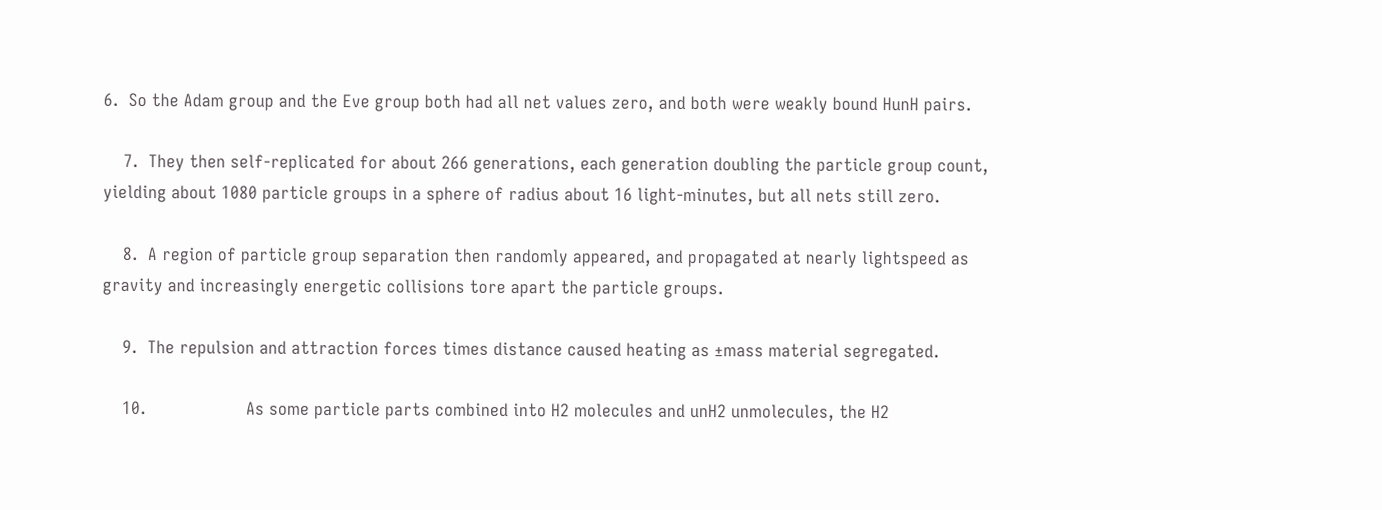6.  So the Adam group and the Eve group both had all net values zero, and both were weakly bound HunH pairs.

    7.  They then self-replicated for about 266 generations, each generation doubling the particle group count, yielding about 1080 particle groups in a sphere of radius about 16 light-minutes, but all nets still zero.

    8.  A region of particle group separation then randomly appeared, and propagated at nearly lightspeed as gravity and increasingly energetic collisions tore apart the particle groups.

    9.  The repulsion and attraction forces times distance caused heating as ±mass material segregated.

    10.                    As some particle parts combined into H2 molecules and unH2 unmolecules, the H2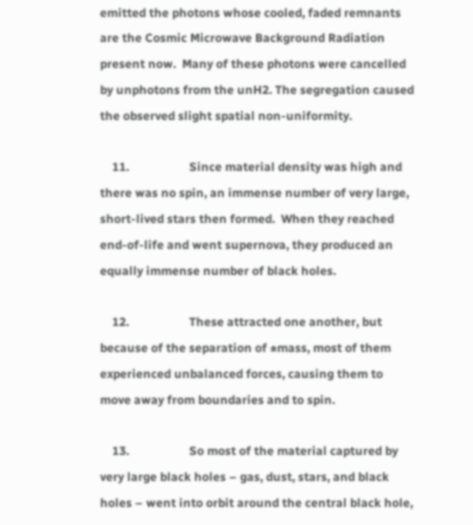emitted the photons whose cooled, faded remnants are the Cosmic Microwave Background Radiation present now.  Many of these photons were cancelled by unphotons from the unH2. The segregation caused the observed slight spatial non-uniformity.

    11.                    Since material density was high and there was no spin, an immense number of very large, short-lived stars then formed.  When they reached end-of-life and went supernova, they produced an equally immense number of black holes.

    12.                    These attracted one another, but because of the separation of ±mass, most of them experienced unbalanced forces, causing them to move away from boundaries and to spin.

    13.                    So most of the material captured by very large black holes – gas, dust, stars, and black holes – went into orbit around the central black hole,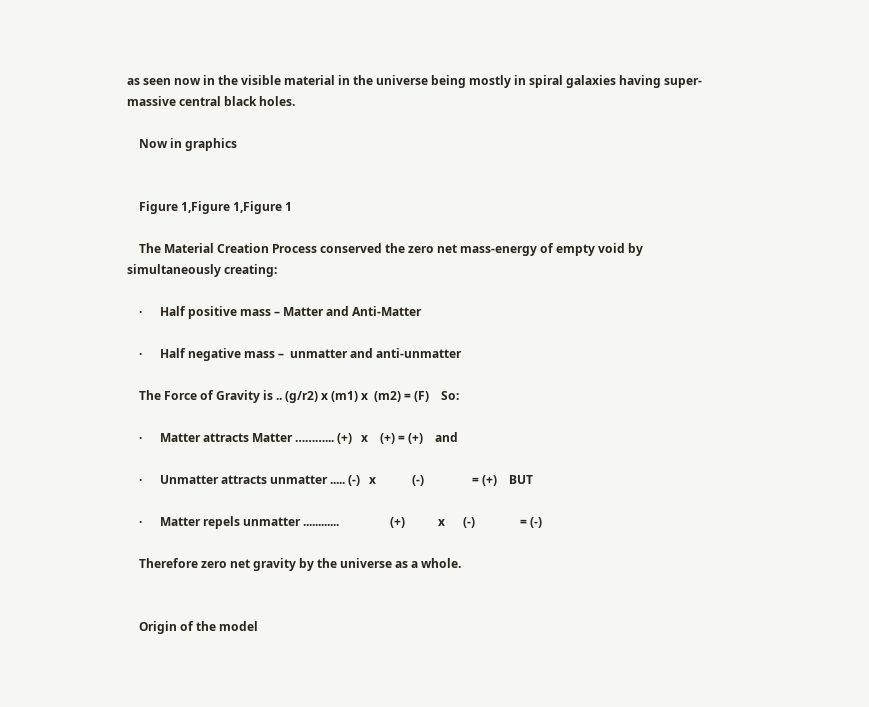as seen now in the visible material in the universe being mostly in spiral galaxies having super-massive central black holes.

    Now in graphics


    Figure 1,Figure 1,Figure 1

    The Material Creation Process conserved the zero net mass-energy of empty void by simultaneously creating:

    ·      Half positive mass – Matter and Anti-Matter

    ·      Half negative mass –  unmatter and anti-unmatter

    The Force of Gravity is .. (g/r2) x (m1) x  (m2) = (F)    So:

    ·      Matter attracts Matter ………... (+)   x    (+) = (+)    and

    ·      Unmatter attracts unmatter ..... (-)   x            (-)                = (+)    BUT

    ·      Matter repels unmatter ............                 (+)           x      (-)               = (-)

    Therefore zero net gravity by the universe as a whole.


    Origin of the model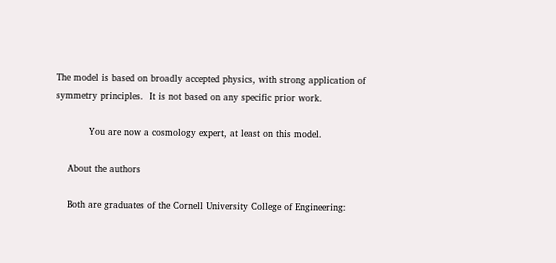The model is based on broadly accepted physics, with strong application of symmetry principles.  It is not based on any specific prior work.

           You are now a cosmology expert, at least on this model.

    About the authors

    Both are graduates of the Cornell University College of Engineering: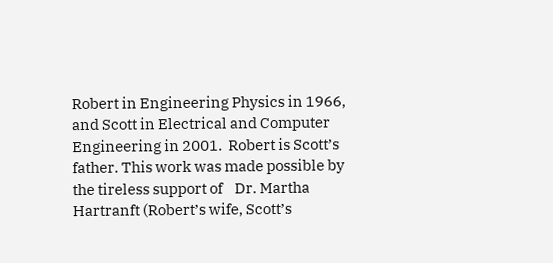Robert in Engineering Physics in 1966, and Scott in Electrical and Computer Engineering in 2001.  Robert is Scott’s father. This work was made possible by the tireless support of    Dr. Martha Hartranft (Robert’s wife, Scott’s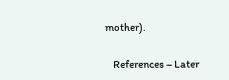mother).

    References – Later